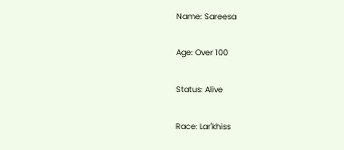Name: Sareesa

Age: Over 100

Status: Alive

Race: Lar'khiss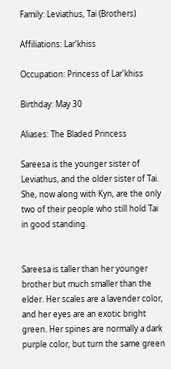Family: Leviathus, Tai (Brothers)

Affiliations: Lar'khiss

Occupation: Princess of Lar'khiss

Birthday: May 30

Aliases: The Bladed Princess

Sareesa is the younger sister of Leviathus, and the older sister of Tai. She, now along with Kyn, are the only two of their people who still hold Tai in good standing.


Sareesa is taller than her younger brother but much smaller than the elder. Her scales are a lavender color, and her eyes are an exotic bright green. Her spines are normally a dark purple color, but turn the same green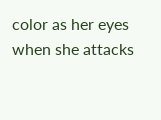color as her eyes when she attacks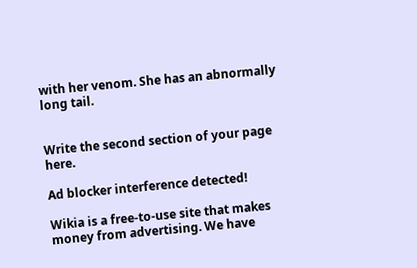with her venom. She has an abnormally long tail.


Write the second section of your page here.

Ad blocker interference detected!

Wikia is a free-to-use site that makes money from advertising. We have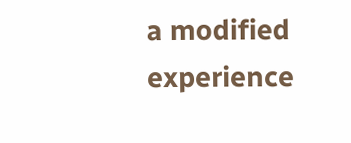a modified experience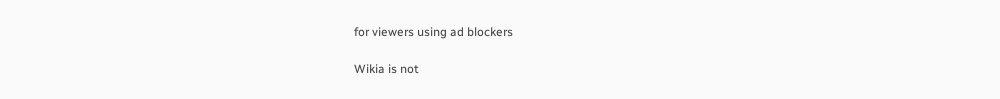for viewers using ad blockers

Wikia is not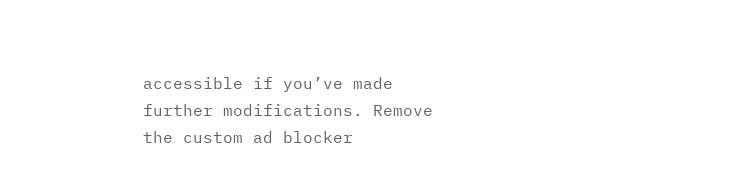accessible if you’ve made further modifications. Remove the custom ad blocker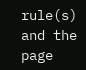rule(s) and the page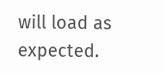will load as expected.